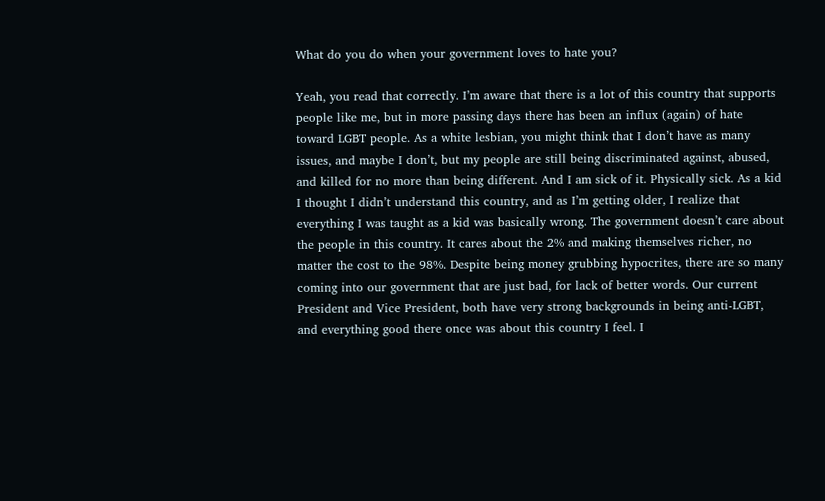What do you do when your government loves to hate you?

Yeah, you read that correctly. I’m aware that there is a lot of this country that supports people like me, but in more passing days there has been an influx (again) of hate toward LGBT people. As a white lesbian, you might think that I don’t have as many issues, and maybe I don’t, but my people are still being discriminated against, abused, and killed for no more than being different. And I am sick of it. Physically sick. As a kid I thought I didn’t understand this country, and as I’m getting older, I realize that everything I was taught as a kid was basically wrong. The government doesn’t care about the people in this country. It cares about the 2% and making themselves richer, no matter the cost to the 98%. Despite being money grubbing hypocrites, there are so many coming into our government that are just bad, for lack of better words. Our current President and Vice President, both have very strong backgrounds in being anti-LGBT, and everything good there once was about this country I feel. I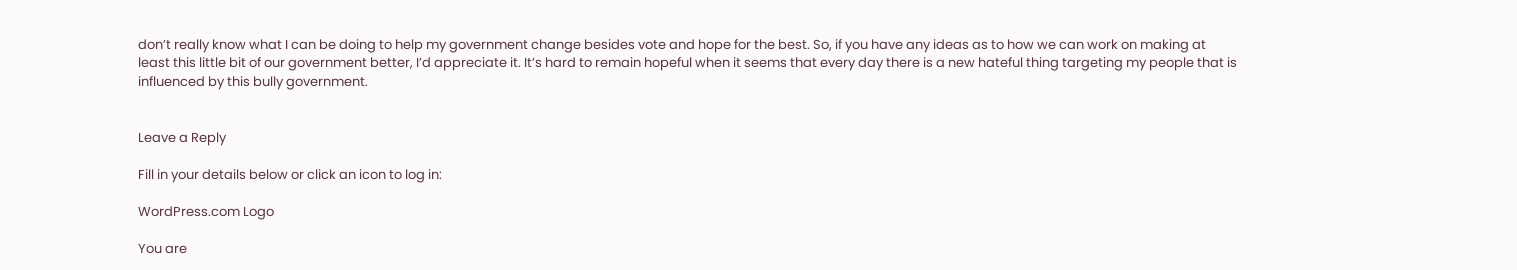don’t really know what I can be doing to help my government change besides vote and hope for the best. So, if you have any ideas as to how we can work on making at least this little bit of our government better, I’d appreciate it. It’s hard to remain hopeful when it seems that every day there is a new hateful thing targeting my people that is influenced by this bully government.


Leave a Reply

Fill in your details below or click an icon to log in:

WordPress.com Logo

You are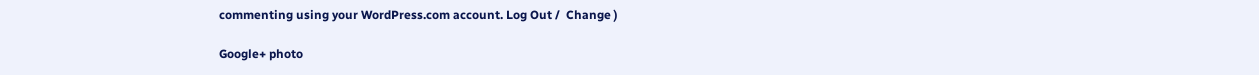commenting using your WordPress.com account. Log Out /  Change )

Google+ photo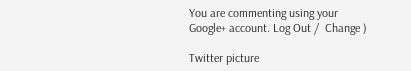You are commenting using your Google+ account. Log Out /  Change )

Twitter picture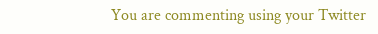You are commenting using your Twitter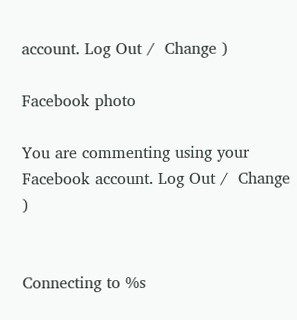account. Log Out /  Change )

Facebook photo

You are commenting using your Facebook account. Log Out /  Change )


Connecting to %s